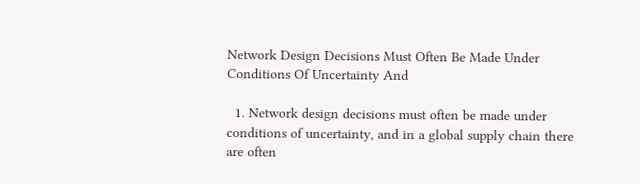Network Design Decisions Must Often Be Made Under Conditions Of Uncertainty And

  1. Network design decisions must often be made under conditions of uncertainty, and in a global supply chain there are often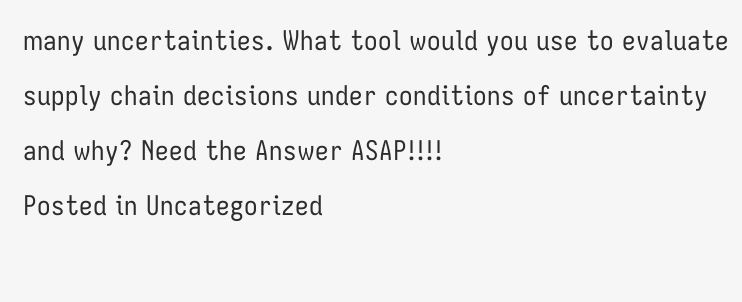many uncertainties. What tool would you use to evaluate supply chain decisions under conditions of uncertainty and why? Need the Answer ASAP!!!!
Posted in Uncategorized